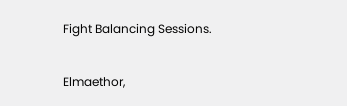Fight Balancing Sessions.

Elmaethor,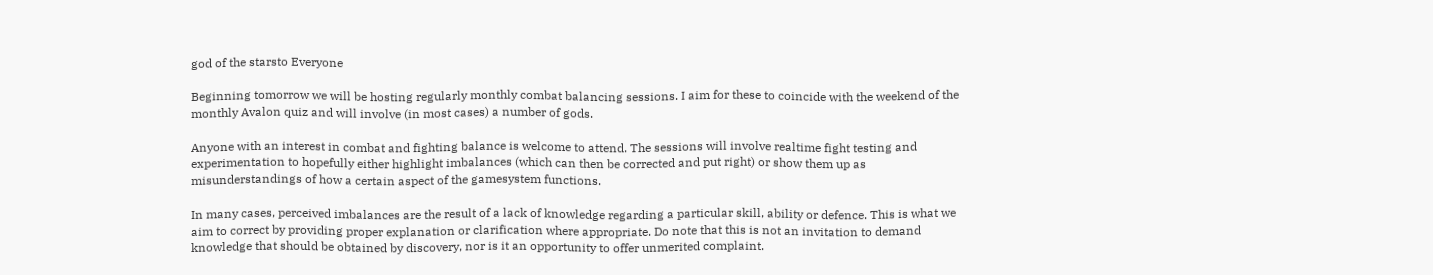god of the starsto Everyone

Beginning tomorrow we will be hosting regularly monthly combat balancing sessions. I aim for these to coincide with the weekend of the monthly Avalon quiz and will involve (in most cases) a number of gods.

Anyone with an interest in combat and fighting balance is welcome to attend. The sessions will involve realtime fight testing and experimentation to hopefully either highlight imbalances (which can then be corrected and put right) or show them up as misunderstandings of how a certain aspect of the gamesystem functions.

In many cases, perceived imbalances are the result of a lack of knowledge regarding a particular skill, ability or defence. This is what we aim to correct by providing proper explanation or clarification where appropriate. Do note that this is not an invitation to demand knowledge that should be obtained by discovery, nor is it an opportunity to offer unmerited complaint.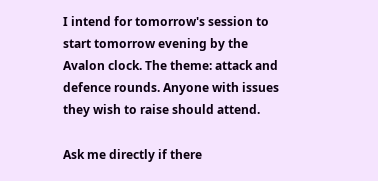I intend for tomorrow's session to start tomorrow evening by the Avalon clock. The theme: attack and defence rounds. Anyone with issues they wish to raise should attend.

Ask me directly if there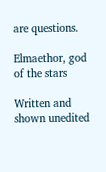are questions.

Elmaethor, god of the stars

Written and shown unedited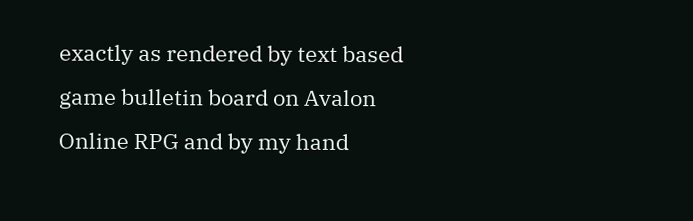exactly as rendered by text based game bulletin board on Avalon Online RPG and by my hand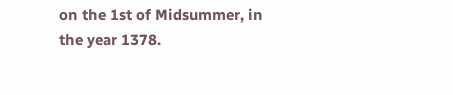on the 1st of Midsummer, in the year 1378.